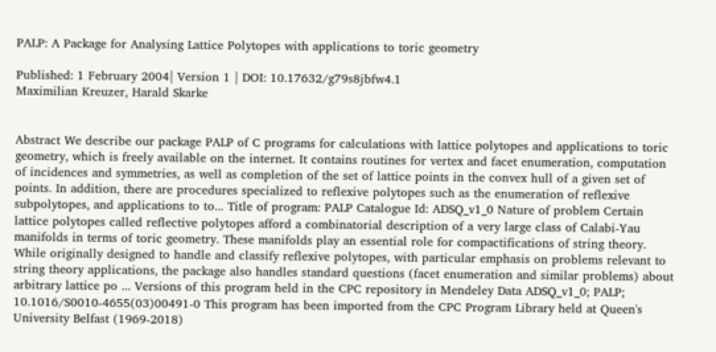PALP: A Package for Analysing Lattice Polytopes with applications to toric geometry

Published: 1 February 2004| Version 1 | DOI: 10.17632/g79s8jbfw4.1
Maximilian Kreuzer, Harald Skarke


Abstract We describe our package PALP of C programs for calculations with lattice polytopes and applications to toric geometry, which is freely available on the internet. It contains routines for vertex and facet enumeration, computation of incidences and symmetries, as well as completion of the set of lattice points in the convex hull of a given set of points. In addition, there are procedures specialized to reflexive polytopes such as the enumeration of reflexive subpolytopes, and applications to to... Title of program: PALP Catalogue Id: ADSQ_v1_0 Nature of problem Certain lattice polytopes called reflective polytopes afford a combinatorial description of a very large class of Calabi-Yau manifolds in terms of toric geometry. These manifolds play an essential role for compactifications of string theory. While originally designed to handle and classify reflexive polytopes, with particular emphasis on problems relevant to string theory applications, the package also handles standard questions (facet enumeration and similar problems) about arbitrary lattice po ... Versions of this program held in the CPC repository in Mendeley Data ADSQ_v1_0; PALP; 10.1016/S0010-4655(03)00491-0 This program has been imported from the CPC Program Library held at Queen's University Belfast (1969-2018)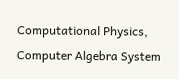Computational Physics, Computer Algebra System